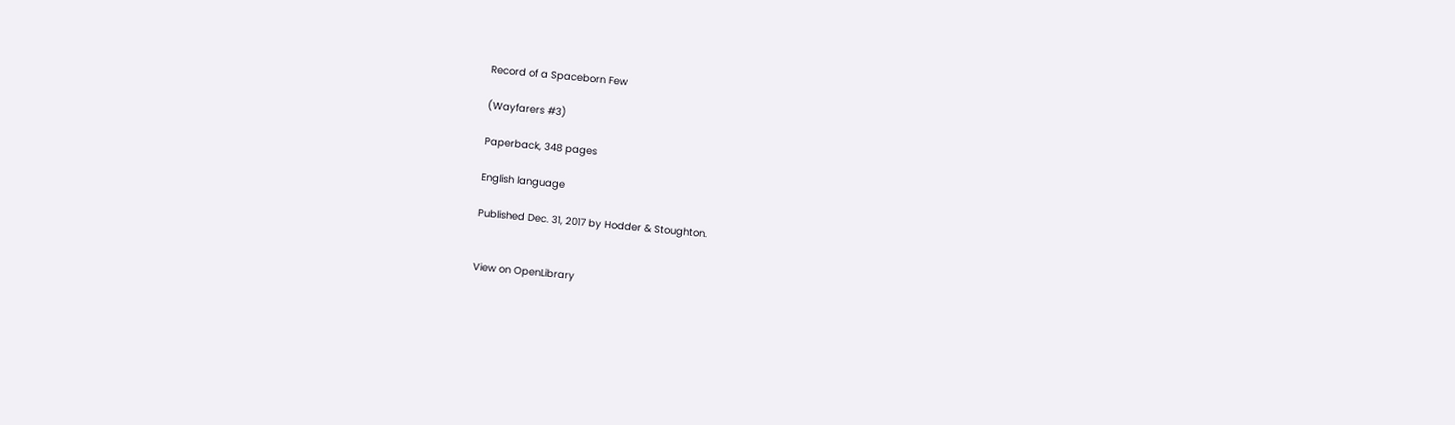Record of a Spaceborn Few

(Wayfarers #3)

Paperback, 348 pages

English language

Published Dec. 31, 2017 by Hodder & Stoughton.


View on OpenLibrary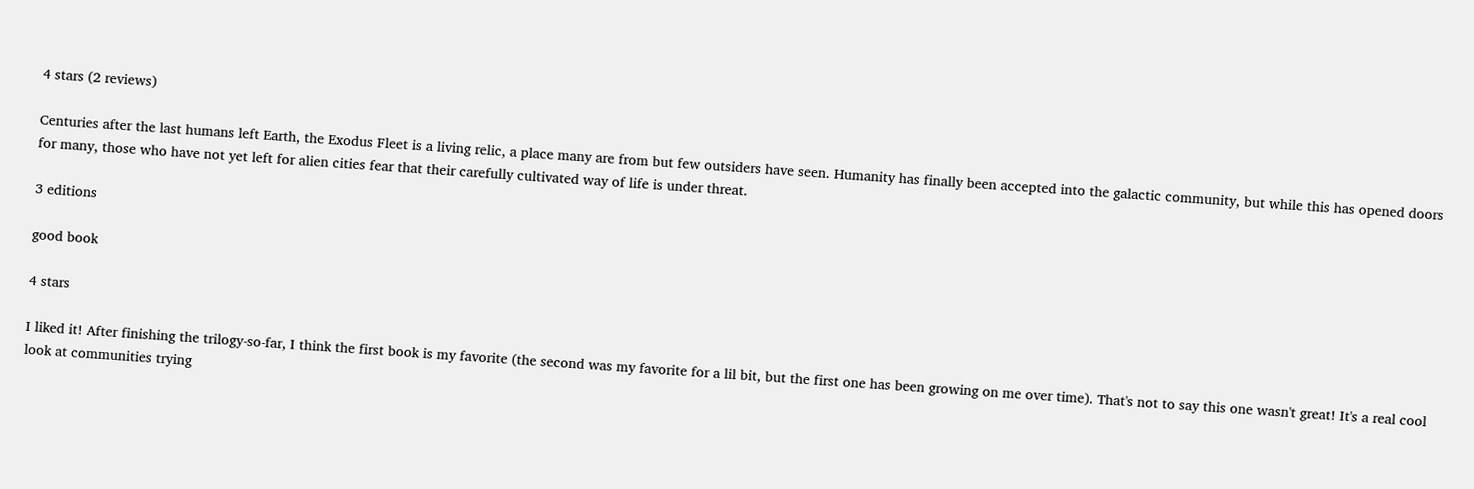4 stars (2 reviews)

Centuries after the last humans left Earth, the Exodus Fleet is a living relic, a place many are from but few outsiders have seen. Humanity has finally been accepted into the galactic community, but while this has opened doors for many, those who have not yet left for alien cities fear that their carefully cultivated way of life is under threat.

3 editions

good book

4 stars

I liked it! After finishing the trilogy-so-far, I think the first book is my favorite (the second was my favorite for a lil bit, but the first one has been growing on me over time). That's not to say this one wasn't great! It's a real cool look at communities trying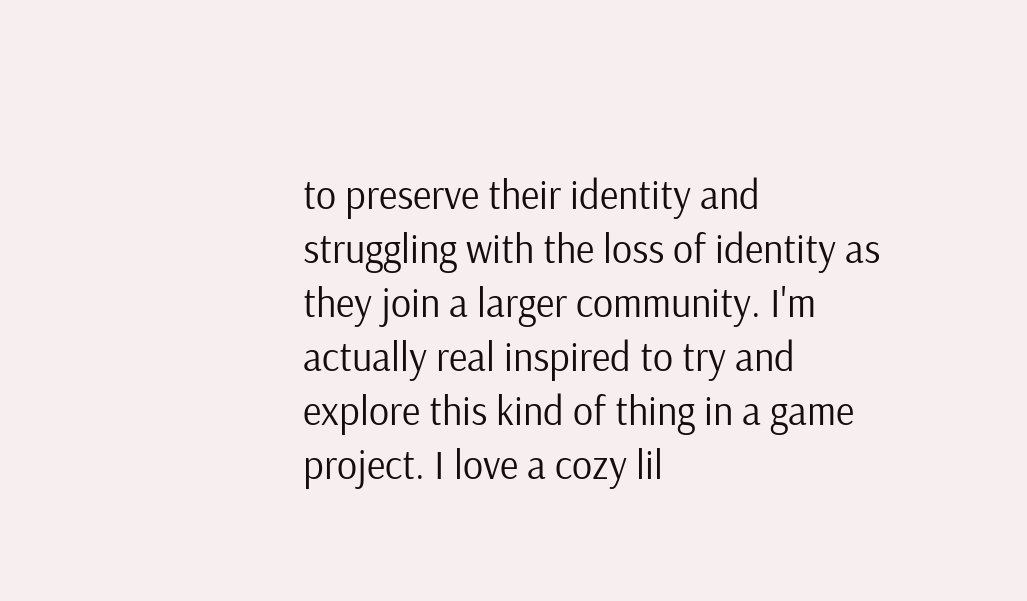to preserve their identity and struggling with the loss of identity as they join a larger community. I'm actually real inspired to try and explore this kind of thing in a game project. I love a cozy lil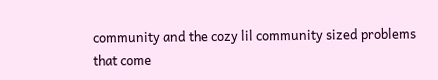community and the cozy lil community sized problems that come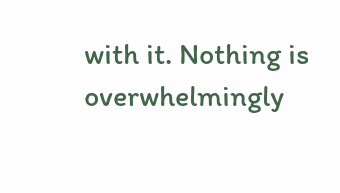with it. Nothing is overwhelmingly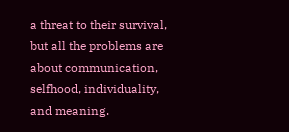a threat to their survival, but all the problems are about communication, selfhood, individuality, and meaning.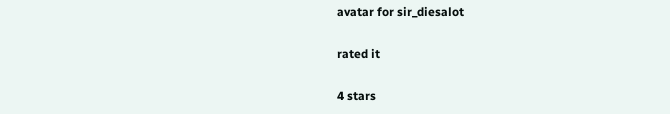avatar for sir_diesalot

rated it

4 stars